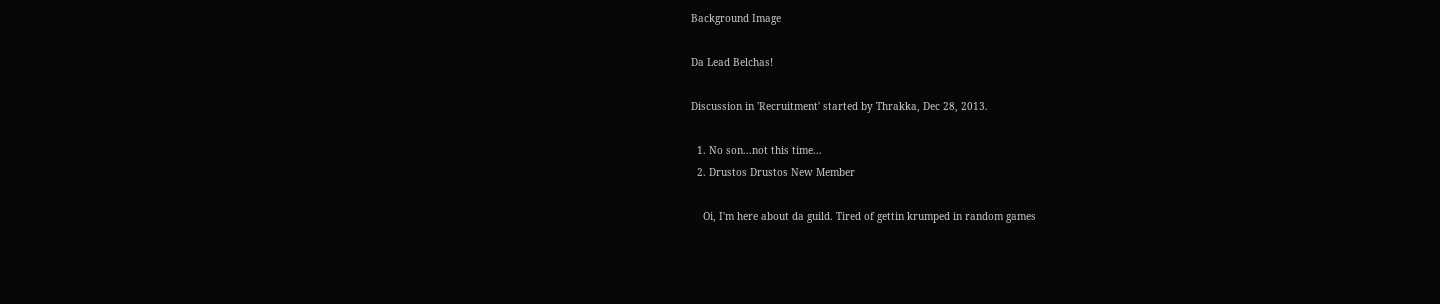Background Image

Da Lead Belchas!

Discussion in 'Recruitment' started by Thrakka, Dec 28, 2013.

  1. No son...not this time...
  2. Drustos Drustos New Member

    Oi, I'm here about da guild. Tired of gettin krumped in random games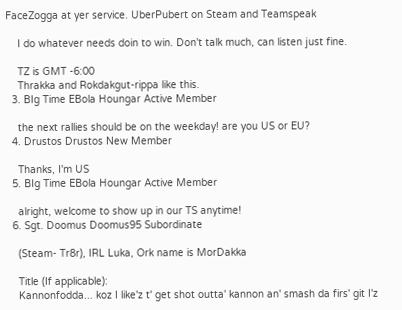FaceZogga at yer service. UberPubert on Steam and Teamspeak

    I do whatever needs doin to win. Don't talk much, can listen just fine.

    TZ is GMT -6:00
    Thrakka and Rokdakgut-rippa like this.
  3. BIg Time EBola Houngar Active Member

    the next rallies should be on the weekday! are you US or EU?
  4. Drustos Drustos New Member

    Thanks, I'm US
  5. BIg Time EBola Houngar Active Member

    alright, welcome to show up in our TS anytime!
  6. Sgt. Doomus Doomus95 Subordinate

    (Steam- Tr8r), IRL Luka, Ork name is MorDakka

    Title (If applicable):
    Kannonfodda... koz I like'z t' get shot outta' kannon an' smash da firs' git I'z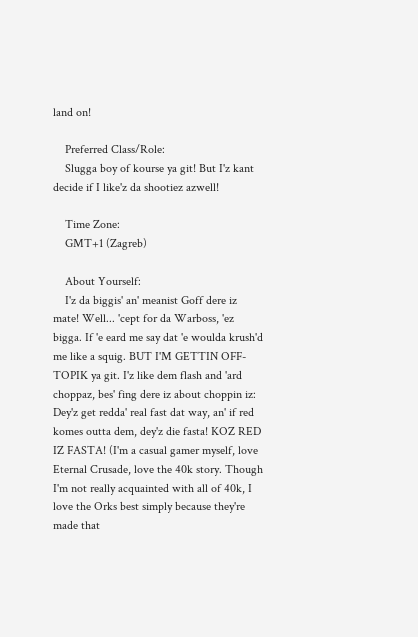land on!

    Preferred Class/Role:
    Slugga boy of kourse ya git! But I'z kant decide if I like'z da shootiez azwell!

    Time Zone:
    GMT+1 (Zagreb)

    About Yourself:
    I'z da biggis' an' meanist Goff dere iz mate! Well... 'cept for da Warboss, 'ez bigga. If 'e eard me say dat 'e woulda krush'd me like a squig. BUT I'M GETTIN OFF-TOPIK ya git. I'z like dem flash and 'ard choppaz, bes' fing dere iz about choppin iz: Dey'z get redda' real fast dat way, an' if red komes outta dem, dey'z die fasta! KOZ RED IZ FASTA! (I'm a casual gamer myself, love Eternal Crusade, love the 40k story. Though I'm not really acquainted with all of 40k, I love the Orks best simply because they're made that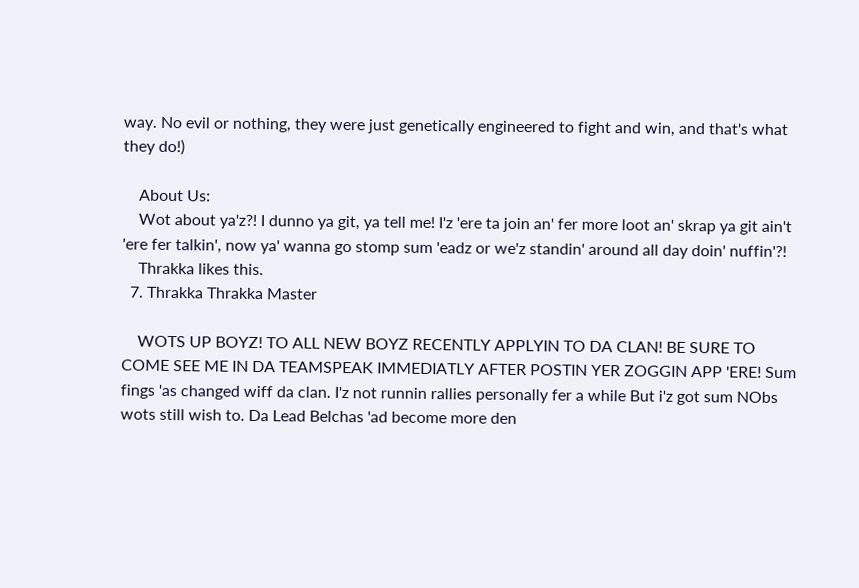way. No evil or nothing, they were just genetically engineered to fight and win, and that's what they do!)

    About Us:
    Wot about ya'z?! I dunno ya git, ya tell me! I'z 'ere ta join an' fer more loot an' skrap ya git ain't 'ere fer talkin', now ya' wanna go stomp sum 'eadz or we'z standin' around all day doin' nuffin'?!
    Thrakka likes this.
  7. Thrakka Thrakka Master

    WOTS UP BOYZ! TO ALL NEW BOYZ RECENTLY APPLYIN TO DA CLAN! BE SURE TO COME SEE ME IN DA TEAMSPEAK IMMEDIATLY AFTER POSTIN YER ZOGGIN APP 'ERE! Sum fings 'as changed wiff da clan. I'z not runnin rallies personally fer a while But i'z got sum NObs wots still wish to. Da Lead Belchas 'ad become more den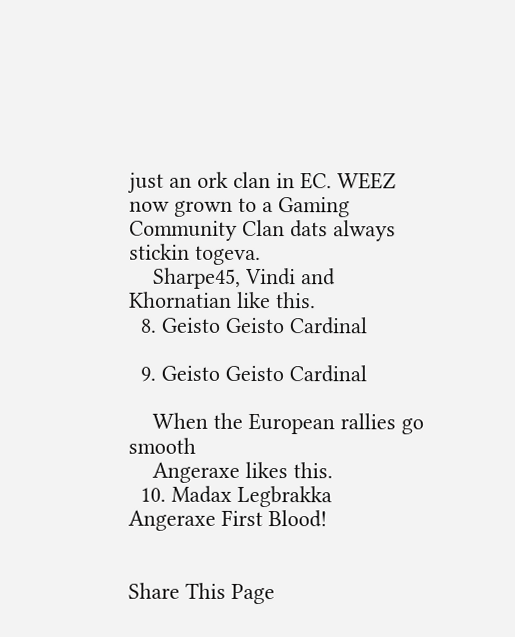just an ork clan in EC. WEEZ now grown to a Gaming Community Clan dats always stickin togeva.
    Sharpe45, Vindi and Khornatian like this.
  8. Geisto Geisto Cardinal

  9. Geisto Geisto Cardinal

    When the European rallies go smooth
    Angeraxe likes this.
  10. Madax Legbrakka Angeraxe First Blood!


Share This Page